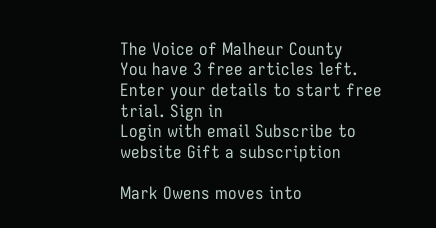The Voice of Malheur County
You have 3 free articles left.
Enter your details to start free trial. Sign in
Login with email Subscribe to website Gift a subscription

Mark Owens moves into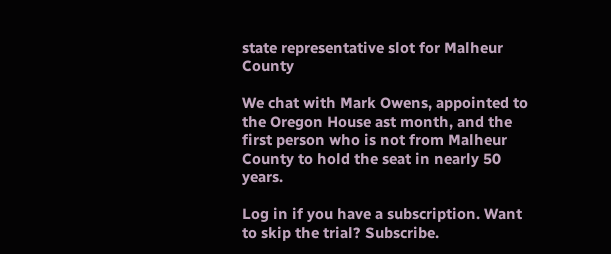state representative slot for Malheur County

We chat with Mark Owens, appointed to the Oregon House ast month, and the first person who is not from Malheur County to hold the seat in nearly 50 years.

Log in if you have a subscription. Want to skip the trial? Subscribe.